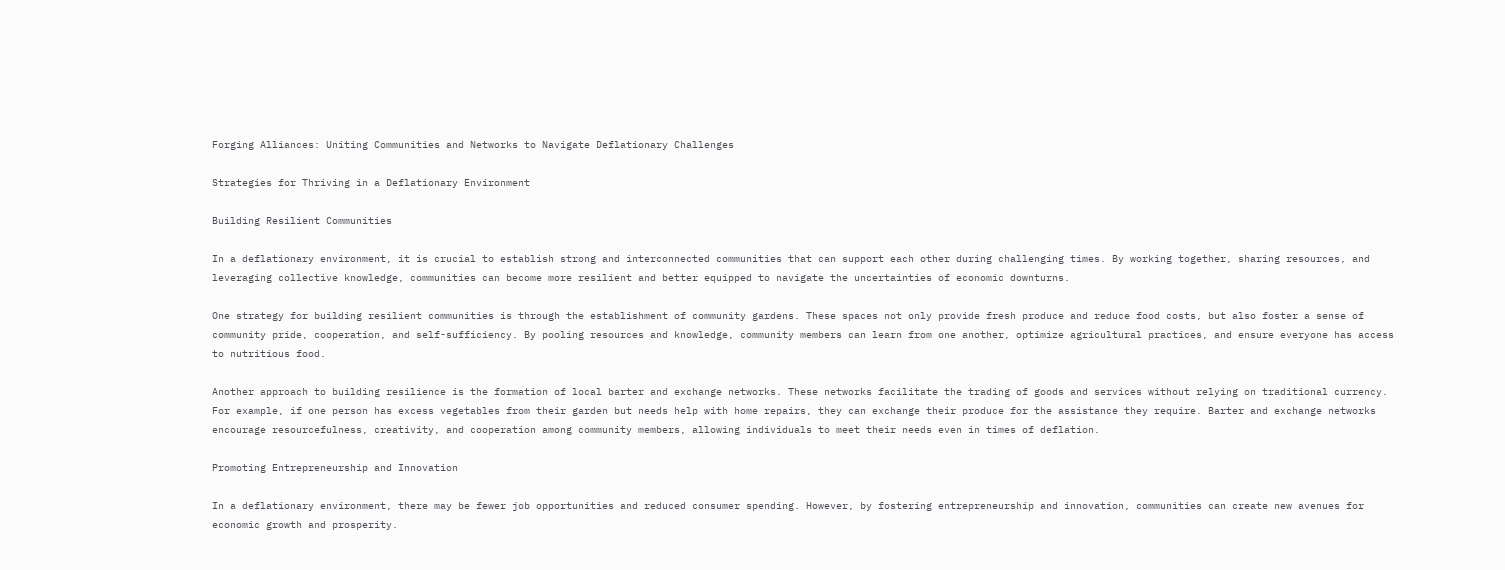Forging Alliances: Uniting Communities and Networks to Navigate Deflationary Challenges

Strategies for Thriving in a Deflationary Environment

Building Resilient Communities

In a deflationary environment, it is crucial to establish strong and interconnected communities that can support each other during challenging times. By working together, sharing resources, and leveraging collective knowledge, communities can become more resilient and better equipped to navigate the uncertainties of economic downturns.

One strategy for building resilient communities is through the establishment of community gardens. These spaces not only provide fresh produce and reduce food costs, but also foster a sense of community pride, cooperation, and self-sufficiency. By pooling resources and knowledge, community members can learn from one another, optimize agricultural practices, and ensure everyone has access to nutritious food.

Another approach to building resilience is the formation of local barter and exchange networks. These networks facilitate the trading of goods and services without relying on traditional currency. For example, if one person has excess vegetables from their garden but needs help with home repairs, they can exchange their produce for the assistance they require. Barter and exchange networks encourage resourcefulness, creativity, and cooperation among community members, allowing individuals to meet their needs even in times of deflation.

Promoting Entrepreneurship and Innovation

In a deflationary environment, there may be fewer job opportunities and reduced consumer spending. However, by fostering entrepreneurship and innovation, communities can create new avenues for economic growth and prosperity.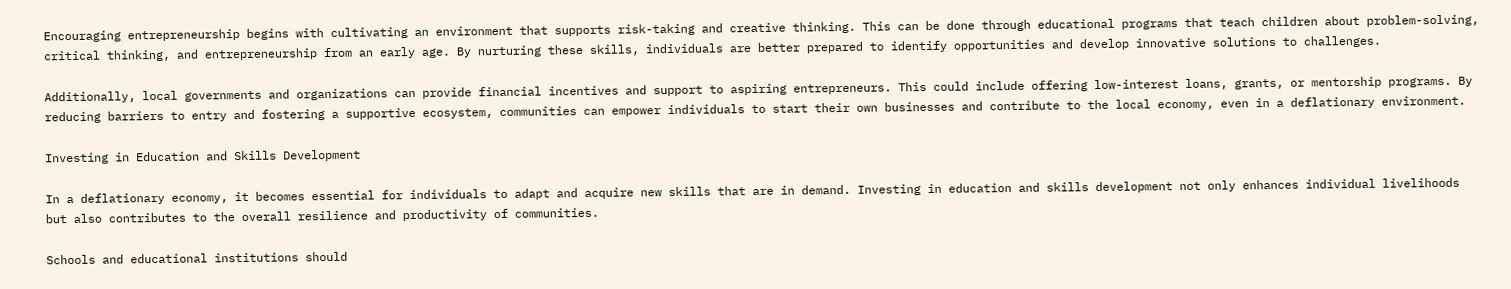Encouraging entrepreneurship begins with cultivating an environment that supports risk-taking and creative thinking. This can be done through educational programs that teach children about problem-solving, critical thinking, and entrepreneurship from an early age. By nurturing these skills, individuals are better prepared to identify opportunities and develop innovative solutions to challenges.

Additionally, local governments and organizations can provide financial incentives and support to aspiring entrepreneurs. This could include offering low-interest loans, grants, or mentorship programs. By reducing barriers to entry and fostering a supportive ecosystem, communities can empower individuals to start their own businesses and contribute to the local economy, even in a deflationary environment.

Investing in Education and Skills Development

In a deflationary economy, it becomes essential for individuals to adapt and acquire new skills that are in demand. Investing in education and skills development not only enhances individual livelihoods but also contributes to the overall resilience and productivity of communities.

Schools and educational institutions should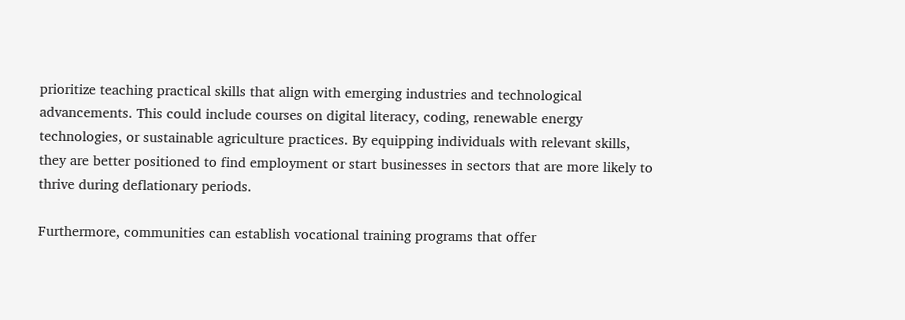prioritize teaching practical skills that align with emerging industries and technological advancements. This could include courses on digital literacy, coding, renewable energy technologies, or sustainable agriculture practices. By equipping individuals with relevant skills, they are better positioned to find employment or start businesses in sectors that are more likely to thrive during deflationary periods.

Furthermore, communities can establish vocational training programs that offer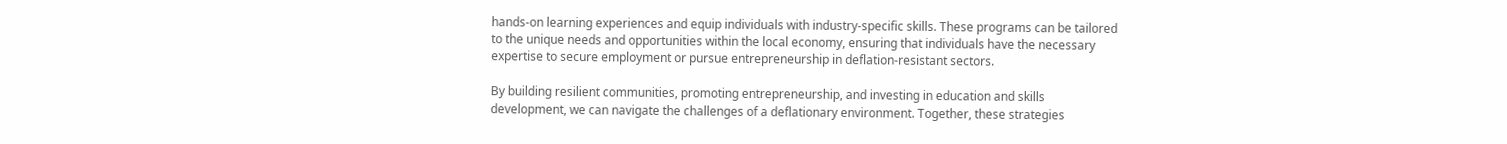hands-on learning experiences and equip individuals with industry-specific skills. These programs can be tailored to the unique needs and opportunities within the local economy, ensuring that individuals have the necessary expertise to secure employment or pursue entrepreneurship in deflation-resistant sectors.

By building resilient communities, promoting entrepreneurship, and investing in education and skills development, we can navigate the challenges of a deflationary environment. Together, these strategies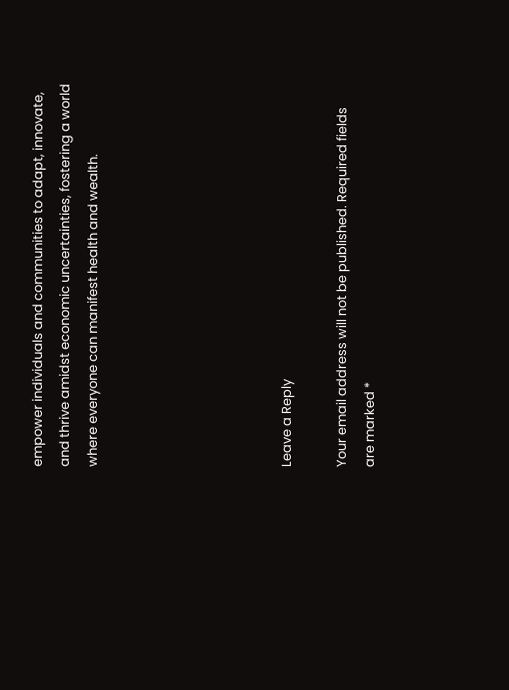empower individuals and communities to adapt, innovate, and thrive amidst economic uncertainties, fostering a world where everyone can manifest health and wealth.






Leave a Reply

Your email address will not be published. Required fields are marked *